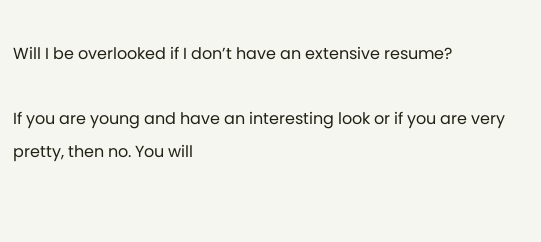Will I be overlooked if I don’t have an extensive resume?

If you are young and have an interesting look or if you are very pretty, then no. You will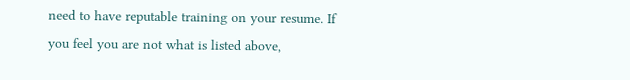need to have reputable training on your resume. If you feel you are not what is listed above,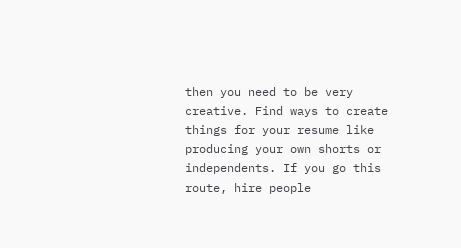then you need to be very creative. Find ways to create things for your resume like producing your own shorts or independents. If you go this route, hire people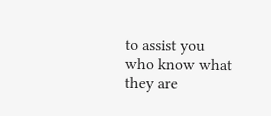to assist you who know what they are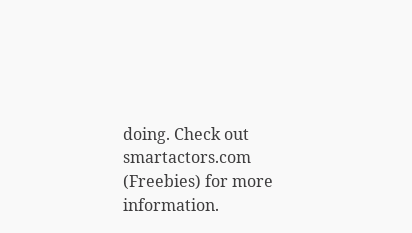doing. Check out smartactors.com (Freebies) for more information.